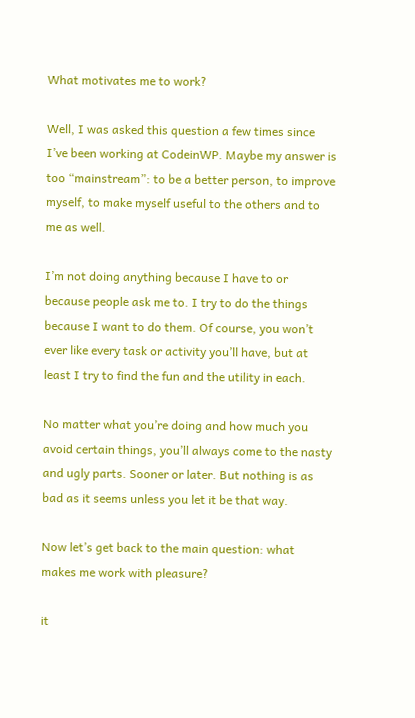What motivates me to work?

Well, I was asked this question a few times since I’ve been working at CodeinWP. Maybe my answer is too “mainstream”: to be a better person, to improve myself, to make myself useful to the others and to me as well.

I’m not doing anything because I have to or because people ask me to. I try to do the things because I want to do them. Of course, you won’t ever like every task or activity you’ll have, but at least I try to find the fun and the utility in each.

No matter what you’re doing and how much you avoid certain things, you’ll always come to the nasty and ugly parts. Sooner or later. But nothing is as bad as it seems unless you let it be that way.

Now let’s get back to the main question: what makes me work with pleasure?

it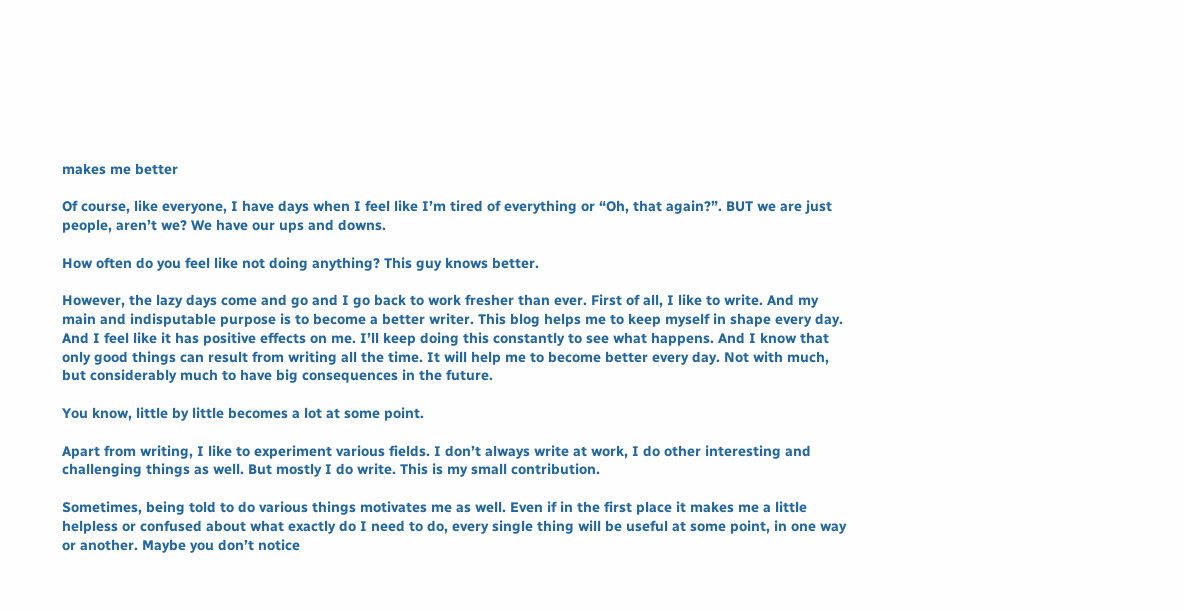makes me better

Of course, like everyone, I have days when I feel like I’m tired of everything or “Oh, that again?”. BUT we are just people, aren’t we? We have our ups and downs.

How often do you feel like not doing anything? This guy knows better.

However, the lazy days come and go and I go back to work fresher than ever. First of all, I like to write. And my main and indisputable purpose is to become a better writer. This blog helps me to keep myself in shape every day. And I feel like it has positive effects on me. I’ll keep doing this constantly to see what happens. And I know that only good things can result from writing all the time. It will help me to become better every day. Not with much, but considerably much to have big consequences in the future.

You know, little by little becomes a lot at some point.

Apart from writing, I like to experiment various fields. I don’t always write at work, I do other interesting and challenging things as well. But mostly I do write. This is my small contribution.

Sometimes, being told to do various things motivates me as well. Even if in the first place it makes me a little helpless or confused about what exactly do I need to do, every single thing will be useful at some point, in one way or another. Maybe you don’t notice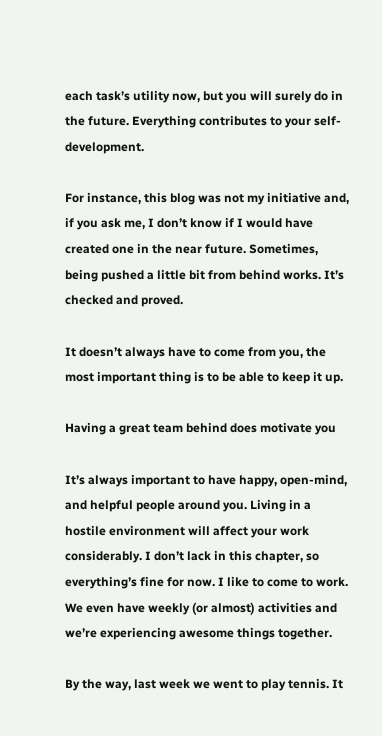each task’s utility now, but you will surely do in the future. Everything contributes to your self-development.

For instance, this blog was not my initiative and, if you ask me, I don’t know if I would have created one in the near future. Sometimes, being pushed a little bit from behind works. It’s checked and proved.

It doesn’t always have to come from you, the most important thing is to be able to keep it up.

Having a great team behind does motivate you

It’s always important to have happy, open-mind, and helpful people around you. Living in a hostile environment will affect your work considerably. I don’t lack in this chapter, so everything’s fine for now. I like to come to work. We even have weekly (or almost) activities and we’re experiencing awesome things together.

By the way, last week we went to play tennis. It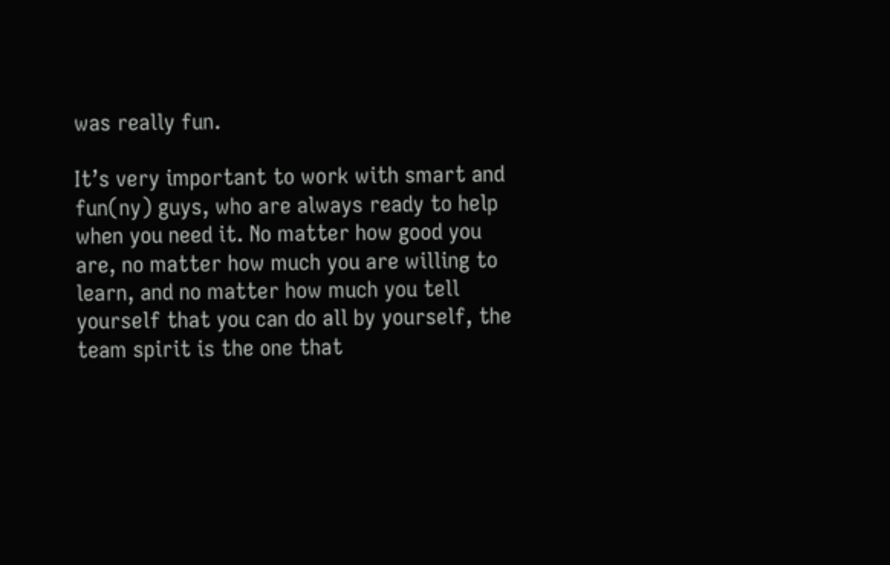was really fun.

It’s very important to work with smart and fun(ny) guys, who are always ready to help when you need it. No matter how good you are, no matter how much you are willing to learn, and no matter how much you tell yourself that you can do all by yourself, the team spirit is the one that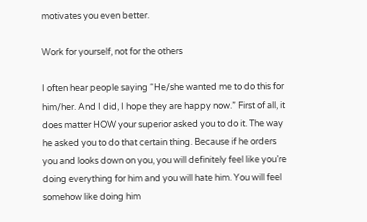motivates you even better.

Work for yourself, not for the others

I often hear people saying “He/she wanted me to do this for him/her. And I did, I hope they are happy now.” First of all, it does matter HOW your superior asked you to do it. The way he asked you to do that certain thing. Because if he orders you and looks down on you, you will definitely feel like you’re doing everything for him and you will hate him. You will feel somehow like doing him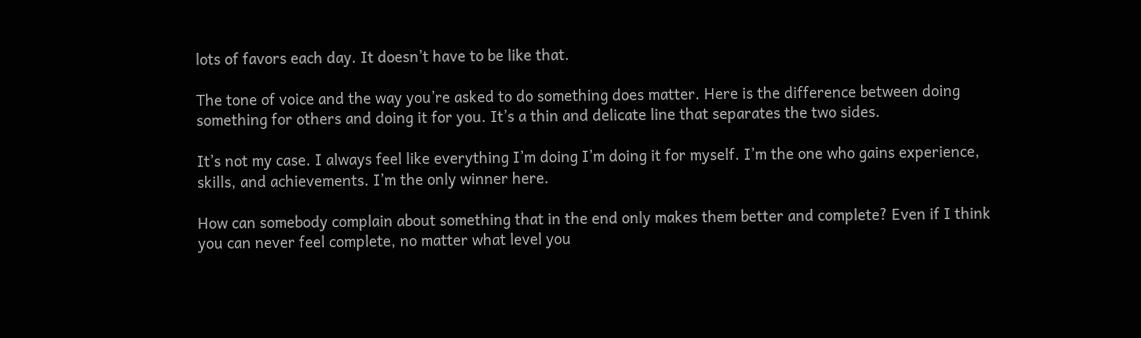lots of favors each day. It doesn’t have to be like that.

The tone of voice and the way you’re asked to do something does matter. Here is the difference between doing something for others and doing it for you. It’s a thin and delicate line that separates the two sides.

It’s not my case. I always feel like everything I’m doing I’m doing it for myself. I’m the one who gains experience, skills, and achievements. I’m the only winner here.

How can somebody complain about something that in the end only makes them better and complete? Even if I think you can never feel complete, no matter what level you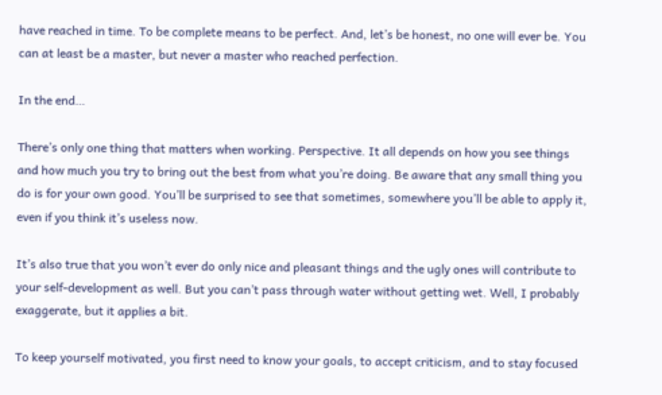have reached in time. To be complete means to be perfect. And, let’s be honest, no one will ever be. You can at least be a master, but never a master who reached perfection.

In the end…

There’s only one thing that matters when working. Perspective. It all depends on how you see things and how much you try to bring out the best from what you’re doing. Be aware that any small thing you do is for your own good. You’ll be surprised to see that sometimes, somewhere you’ll be able to apply it, even if you think it’s useless now.

It’s also true that you won’t ever do only nice and pleasant things and the ugly ones will contribute to your self-development as well. But you can’t pass through water without getting wet. Well, I probably exaggerate, but it applies a bit.

To keep yourself motivated, you first need to know your goals, to accept criticism, and to stay focused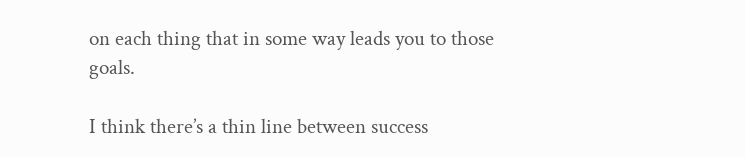on each thing that in some way leads you to those goals.

I think there’s a thin line between success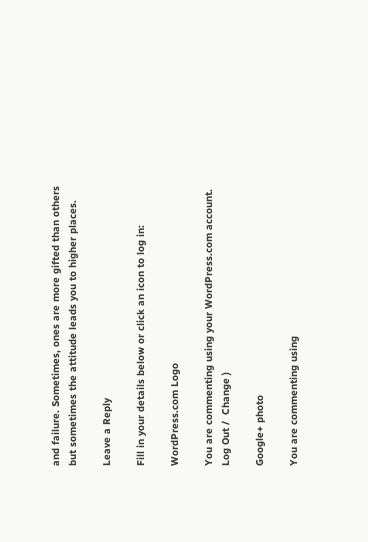and failure. Sometimes, ones are more gifted than others but sometimes the attitude leads you to higher places.

Leave a Reply

Fill in your details below or click an icon to log in:

WordPress.com Logo

You are commenting using your WordPress.com account. Log Out /  Change )

Google+ photo

You are commenting using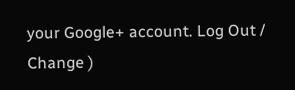your Google+ account. Log Out /  Change )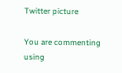Twitter picture

You are commenting using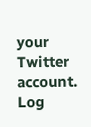your Twitter account. Log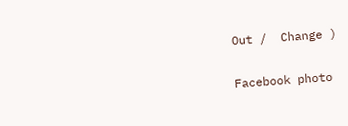Out /  Change )

Facebook photo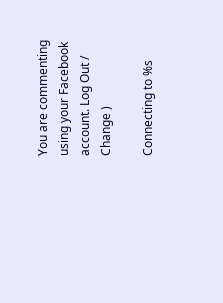You are commenting using your Facebook account. Log Out /  Change )

Connecting to %s